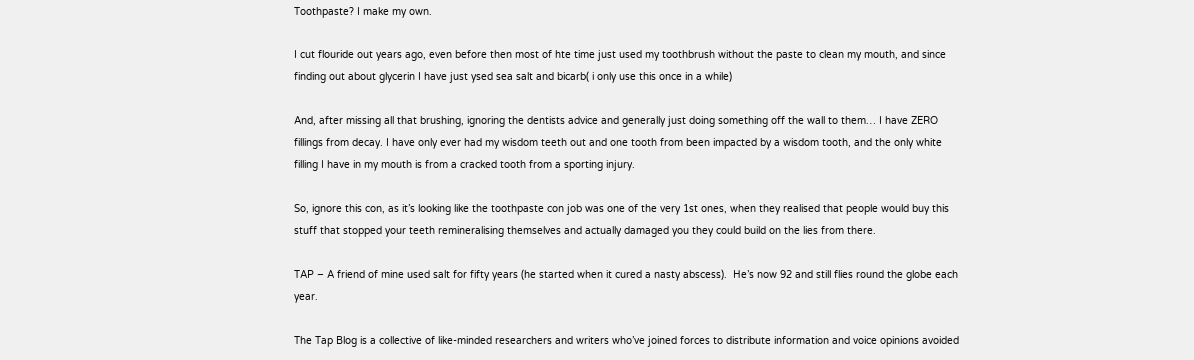Toothpaste? I make my own.

I cut flouride out years ago, even before then most of hte time just used my toothbrush without the paste to clean my mouth, and since finding out about glycerin I have just ysed sea salt and bicarb( i only use this once in a while)

And, after missing all that brushing, ignoring the dentists advice and generally just doing something off the wall to them… I have ZERO fillings from decay. I have only ever had my wisdom teeth out and one tooth from been impacted by a wisdom tooth, and the only white filling I have in my mouth is from a cracked tooth from a sporting injury.

So, ignore this con, as it’s looking like the toothpaste con job was one of the very 1st ones, when they realised that people would buy this stuff that stopped your teeth remineralising themselves and actually damaged you they could build on the lies from there.

TAP – A friend of mine used salt for fifty years (he started when it cured a nasty abscess).  He’s now 92 and still flies round the globe each year.

The Tap Blog is a collective of like-minded researchers and writers who’ve joined forces to distribute information and voice opinions avoided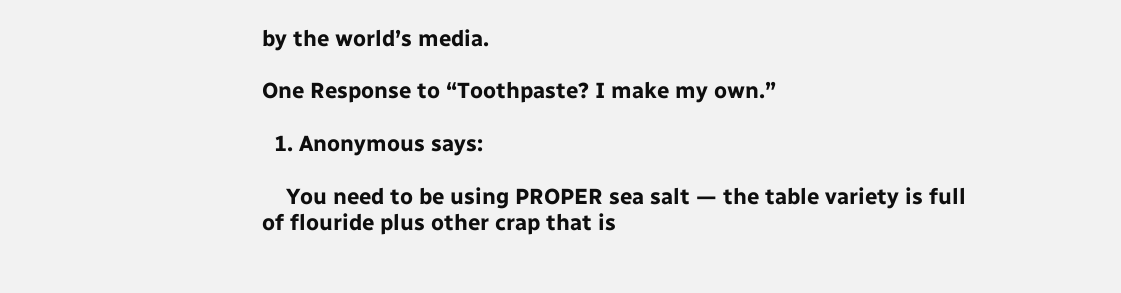by the world’s media.

One Response to “Toothpaste? I make my own.”

  1. Anonymous says:

    You need to be using PROPER sea salt — the table variety is full of flouride plus other crap that is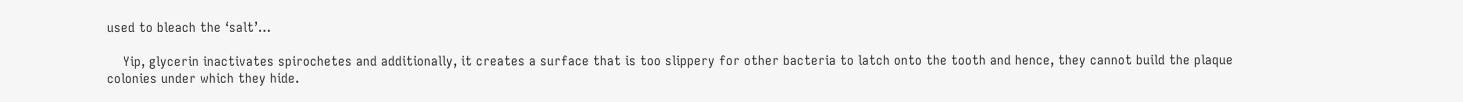used to bleach the ‘salt’…

    Yip, glycerin inactivates spirochetes and additionally, it creates a surface that is too slippery for other bacteria to latch onto the tooth and hence, they cannot build the plaque colonies under which they hide.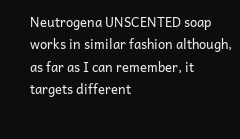Neutrogena UNSCENTED soap works in similar fashion although, as far as I can remember, it targets different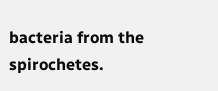bacteria from the spirochetes.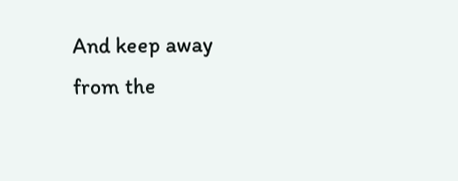And keep away from the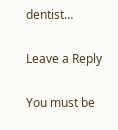dentist…

Leave a Reply

You must be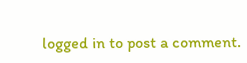logged in to post a comment.